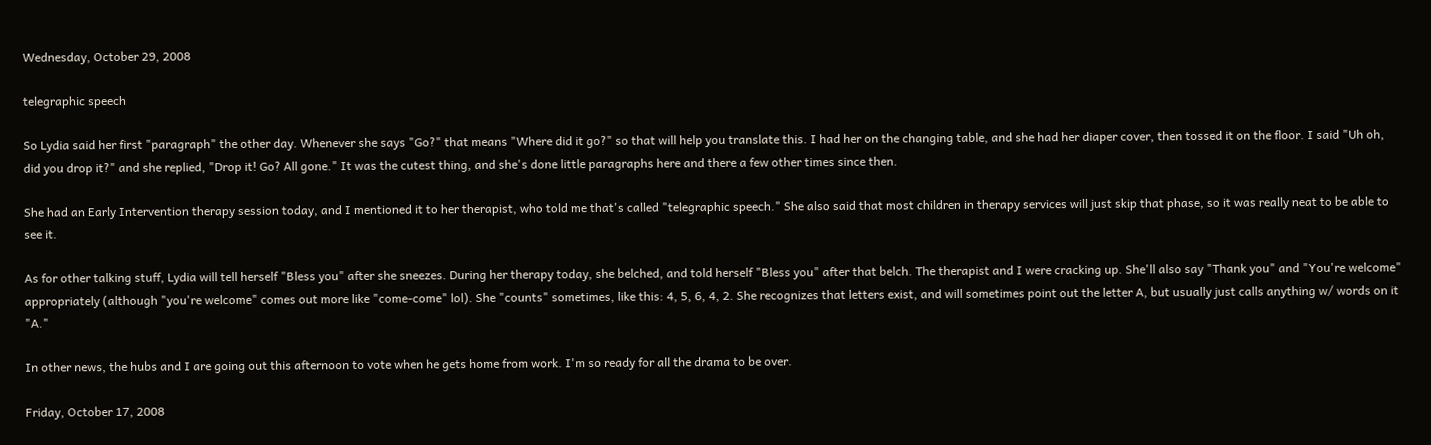Wednesday, October 29, 2008

telegraphic speech

So Lydia said her first "paragraph" the other day. Whenever she says "Go?" that means "Where did it go?" so that will help you translate this. I had her on the changing table, and she had her diaper cover, then tossed it on the floor. I said "Uh oh, did you drop it?" and she replied, "Drop it! Go? All gone." It was the cutest thing, and she's done little paragraphs here and there a few other times since then.

She had an Early Intervention therapy session today, and I mentioned it to her therapist, who told me that's called "telegraphic speech." She also said that most children in therapy services will just skip that phase, so it was really neat to be able to see it.

As for other talking stuff, Lydia will tell herself "Bless you" after she sneezes. During her therapy today, she belched, and told herself "Bless you" after that belch. The therapist and I were cracking up. She'll also say "Thank you" and "You're welcome" appropriately (although "you're welcome" comes out more like "come-come" lol). She "counts" sometimes, like this: 4, 5, 6, 4, 2. She recognizes that letters exist, and will sometimes point out the letter A, but usually just calls anything w/ words on it "A."

In other news, the hubs and I are going out this afternoon to vote when he gets home from work. I'm so ready for all the drama to be over.

Friday, October 17, 2008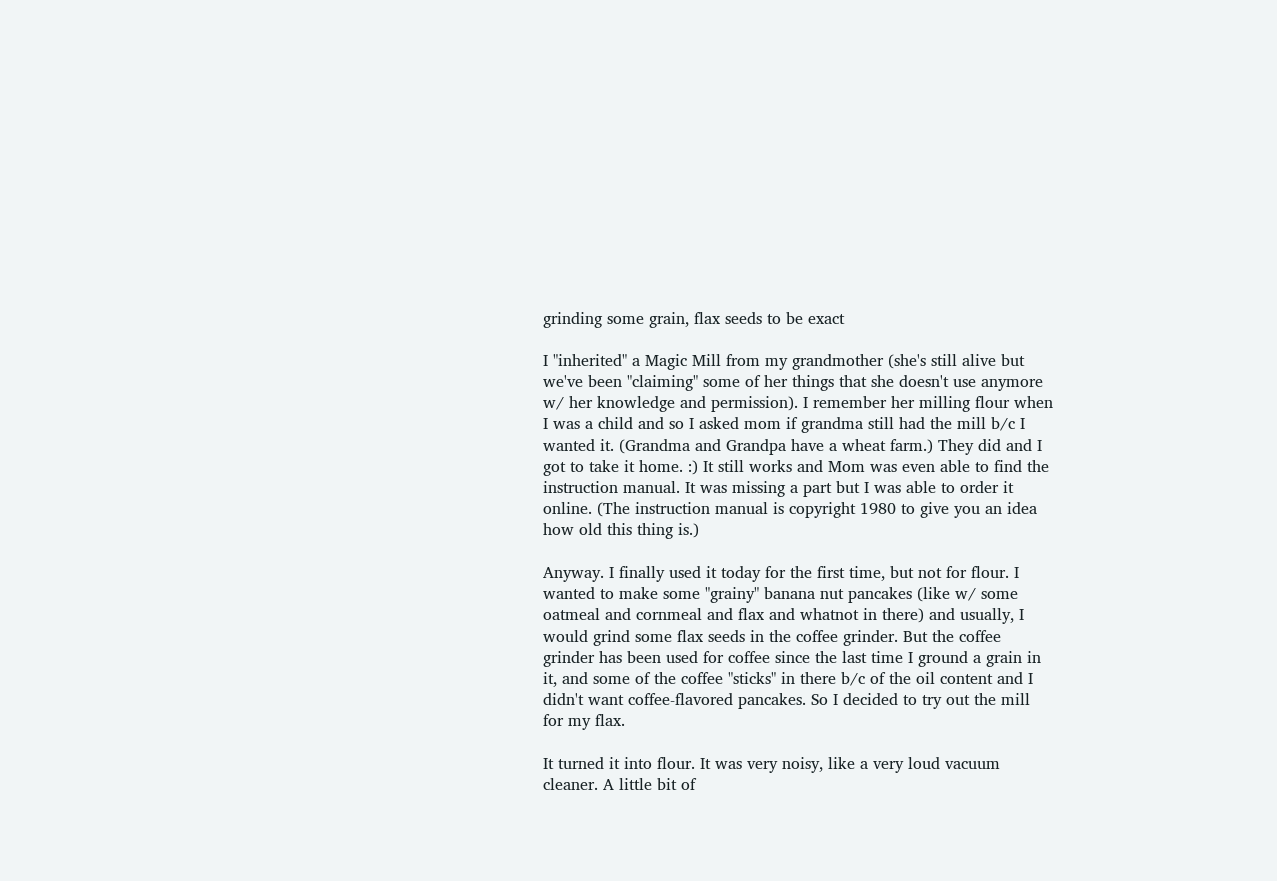grinding some grain, flax seeds to be exact

I "inherited" a Magic Mill from my grandmother (she's still alive but we've been "claiming" some of her things that she doesn't use anymore w/ her knowledge and permission). I remember her milling flour when I was a child and so I asked mom if grandma still had the mill b/c I wanted it. (Grandma and Grandpa have a wheat farm.) They did and I got to take it home. :) It still works and Mom was even able to find the instruction manual. It was missing a part but I was able to order it online. (The instruction manual is copyright 1980 to give you an idea how old this thing is.)

Anyway. I finally used it today for the first time, but not for flour. I wanted to make some "grainy" banana nut pancakes (like w/ some oatmeal and cornmeal and flax and whatnot in there) and usually, I would grind some flax seeds in the coffee grinder. But the coffee grinder has been used for coffee since the last time I ground a grain in it, and some of the coffee "sticks" in there b/c of the oil content and I didn't want coffee-flavored pancakes. So I decided to try out the mill for my flax.

It turned it into flour. It was very noisy, like a very loud vacuum cleaner. A little bit of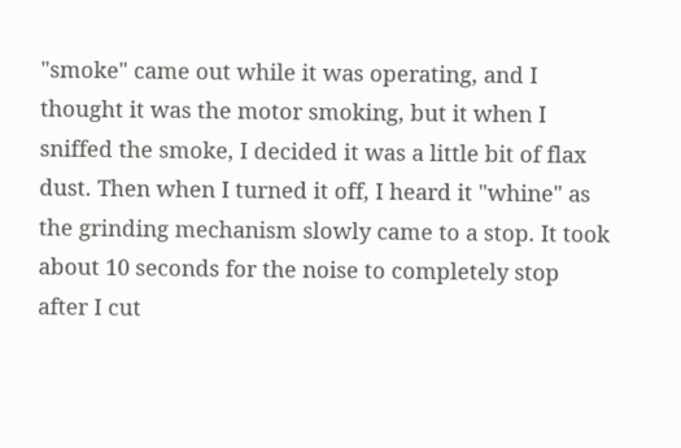"smoke" came out while it was operating, and I thought it was the motor smoking, but it when I sniffed the smoke, I decided it was a little bit of flax dust. Then when I turned it off, I heard it "whine" as the grinding mechanism slowly came to a stop. It took about 10 seconds for the noise to completely stop after I cut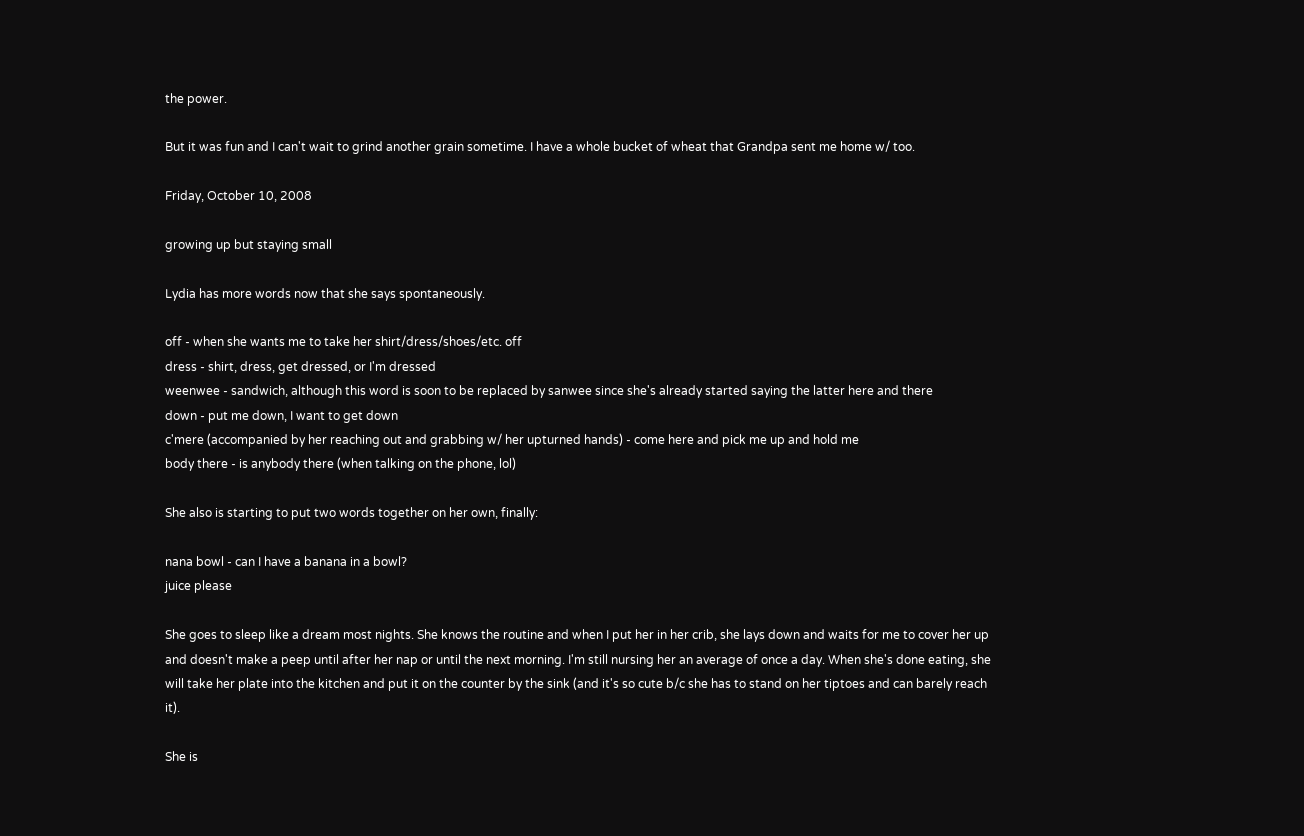the power.

But it was fun and I can't wait to grind another grain sometime. I have a whole bucket of wheat that Grandpa sent me home w/ too.

Friday, October 10, 2008

growing up but staying small

Lydia has more words now that she says spontaneously.

off - when she wants me to take her shirt/dress/shoes/etc. off
dress - shirt, dress, get dressed, or I'm dressed
weenwee - sandwich, although this word is soon to be replaced by sanwee since she's already started saying the latter here and there
down - put me down, I want to get down
c'mere (accompanied by her reaching out and grabbing w/ her upturned hands) - come here and pick me up and hold me
body there - is anybody there (when talking on the phone, lol)

She also is starting to put two words together on her own, finally:

nana bowl - can I have a banana in a bowl?
juice please

She goes to sleep like a dream most nights. She knows the routine and when I put her in her crib, she lays down and waits for me to cover her up and doesn't make a peep until after her nap or until the next morning. I'm still nursing her an average of once a day. When she's done eating, she will take her plate into the kitchen and put it on the counter by the sink (and it's so cute b/c she has to stand on her tiptoes and can barely reach it).

She is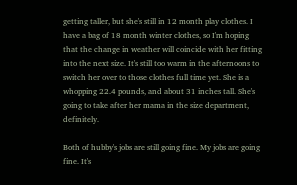getting taller, but she's still in 12 month play clothes. I have a bag of 18 month winter clothes, so I'm hoping that the change in weather will coincide with her fitting into the next size. It's still too warm in the afternoons to switch her over to those clothes full time yet. She is a whopping 22.4 pounds, and about 31 inches tall. She's going to take after her mama in the size department, definitely.

Both of hubby's jobs are still going fine. My jobs are going fine. It's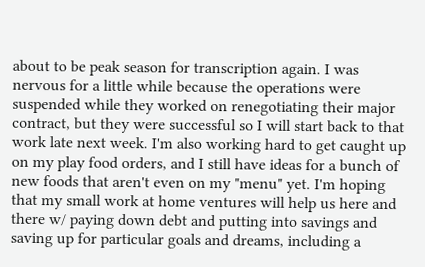about to be peak season for transcription again. I was nervous for a little while because the operations were suspended while they worked on renegotiating their major contract, but they were successful so I will start back to that work late next week. I'm also working hard to get caught up on my play food orders, and I still have ideas for a bunch of new foods that aren't even on my "menu" yet. I'm hoping that my small work at home ventures will help us here and there w/ paying down debt and putting into savings and saving up for particular goals and dreams, including a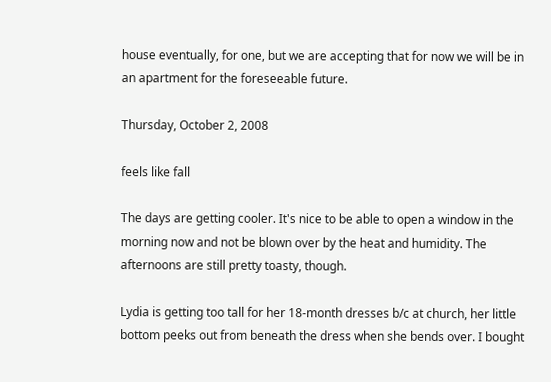house eventually, for one, but we are accepting that for now we will be in an apartment for the foreseeable future.

Thursday, October 2, 2008

feels like fall

The days are getting cooler. It's nice to be able to open a window in the morning now and not be blown over by the heat and humidity. The afternoons are still pretty toasty, though.

Lydia is getting too tall for her 18-month dresses b/c at church, her little bottom peeks out from beneath the dress when she bends over. I bought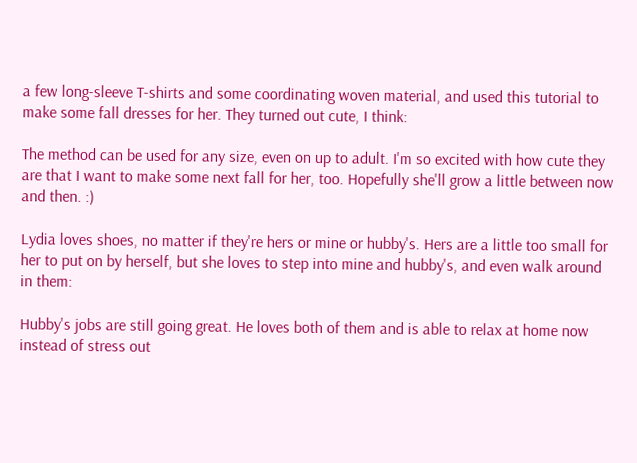a few long-sleeve T-shirts and some coordinating woven material, and used this tutorial to make some fall dresses for her. They turned out cute, I think:

The method can be used for any size, even on up to adult. I'm so excited with how cute they are that I want to make some next fall for her, too. Hopefully she'll grow a little between now and then. :)

Lydia loves shoes, no matter if they're hers or mine or hubby's. Hers are a little too small for her to put on by herself, but she loves to step into mine and hubby's, and even walk around in them:

Hubby's jobs are still going great. He loves both of them and is able to relax at home now instead of stress out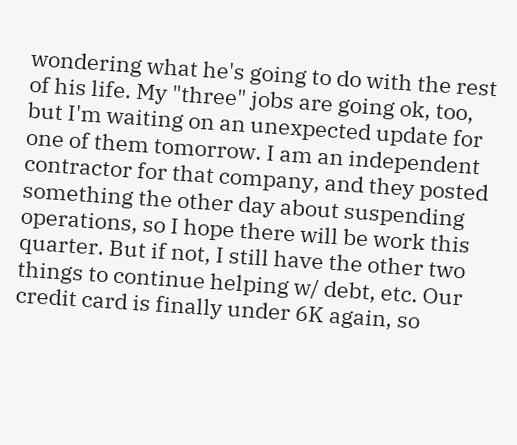wondering what he's going to do with the rest of his life. My "three" jobs are going ok, too, but I'm waiting on an unexpected update for one of them tomorrow. I am an independent contractor for that company, and they posted something the other day about suspending operations, so I hope there will be work this quarter. But if not, I still have the other two things to continue helping w/ debt, etc. Our credit card is finally under 6K again, so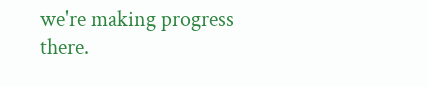we're making progress there.